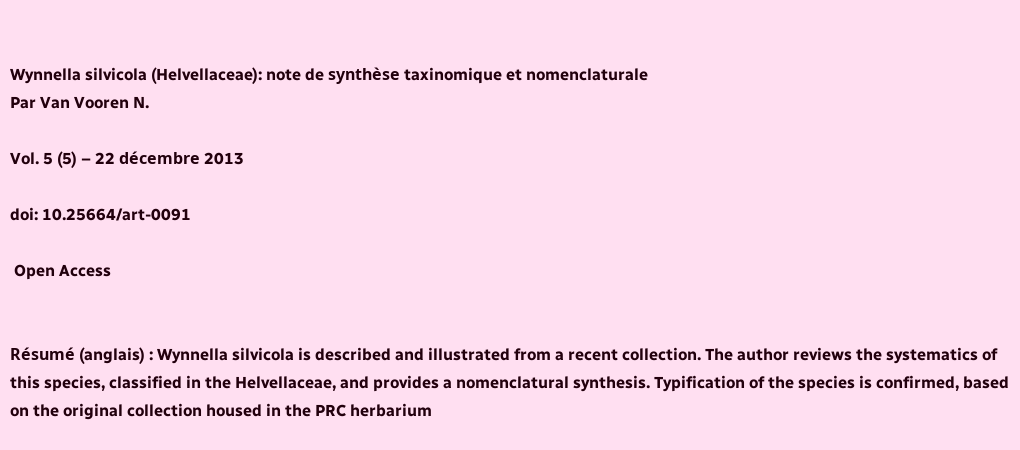Wynnella silvicola (Helvellaceae): note de synthèse taxinomique et nomenclaturale
Par Van Vooren N.

Vol. 5 (5) – 22 décembre 2013

doi: 10.25664/art-0091

 Open Access


Résumé (anglais) : Wynnella silvicola is described and illustrated from a recent collection. The author reviews the systematics of this species, classified in the Helvellaceae, and provides a nomenclatural synthesis. Typification of the species is confirmed, based on the original collection housed in the PRC herbarium